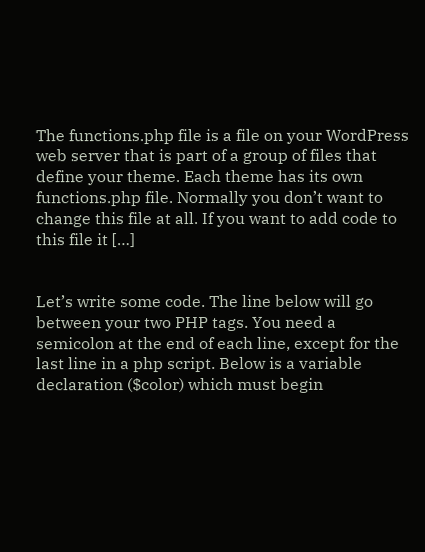The functions.php file is a file on your WordPress web server that is part of a group of files that define your theme. Each theme has its own functions.php file. Normally you don’t want to change this file at all. If you want to add code to this file it […]


Let’s write some code. The line below will go between your two PHP tags. You need a semicolon at the end of each line, except for the last line in a php script. Below is a variable declaration ($color) which must begin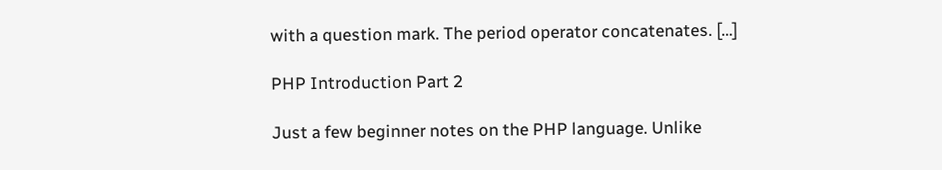with a question mark. The period operator concatenates. […]

PHP Introduction Part 2

Just a few beginner notes on the PHP language. Unlike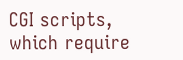CGI scripts, which require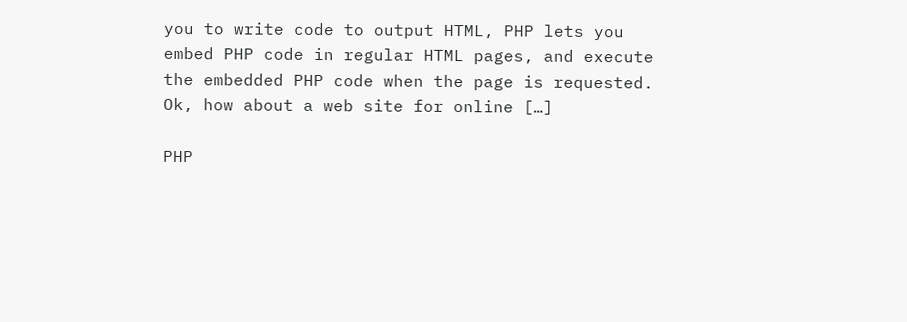you to write code to output HTML, PHP lets you embed PHP code in regular HTML pages, and execute the embedded PHP code when the page is requested. Ok, how about a web site for online […]

PHP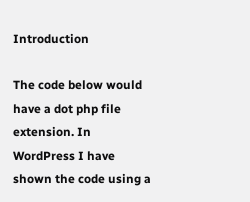Introduction

The code below would have a dot php file extension. In WordPress I have shown the code using a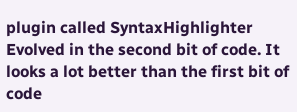plugin called SyntaxHighlighter Evolved in the second bit of code. It looks a lot better than the first bit of code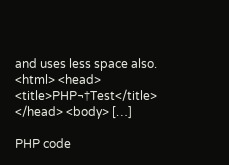and uses less space also. <html> <head> <title>PHP¬†Test</title> </head> <body> […]

PHP code